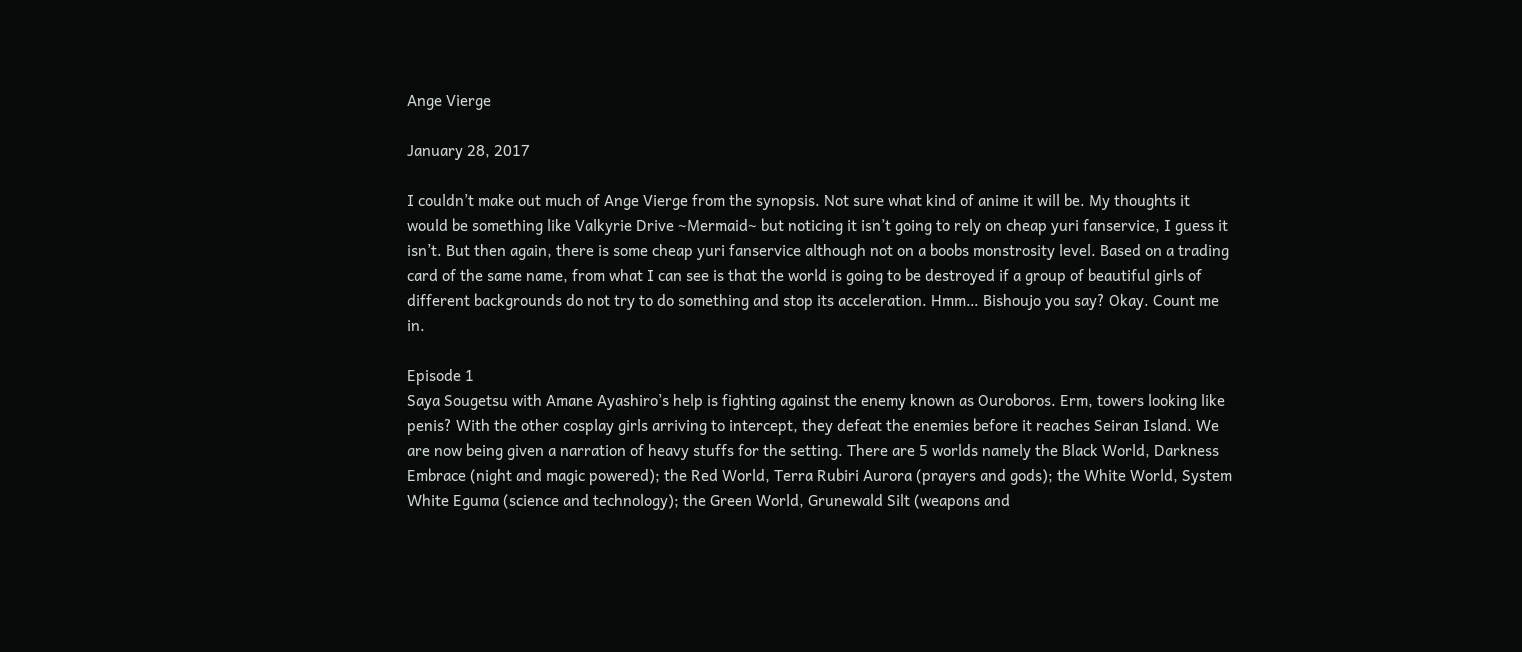Ange Vierge

January 28, 2017

I couldn’t make out much of Ange Vierge from the synopsis. Not sure what kind of anime it will be. My thoughts it would be something like Valkyrie Drive ~Mermaid~ but noticing it isn’t going to rely on cheap yuri fanservice, I guess it isn’t. But then again, there is some cheap yuri fanservice although not on a boobs monstrosity level. Based on a trading card of the same name, from what I can see is that the world is going to be destroyed if a group of beautiful girls of different backgrounds do not try to do something and stop its acceleration. Hmm… Bishoujo you say? Okay. Count me in.

Episode 1
Saya Sougetsu with Amane Ayashiro’s help is fighting against the enemy known as Ouroboros. Erm, towers looking like penis? With the other cosplay girls arriving to intercept, they defeat the enemies before it reaches Seiran Island. We are now being given a narration of heavy stuffs for the setting. There are 5 worlds namely the Black World, Darkness Embrace (night and magic powered); the Red World, Terra Rubiri Aurora (prayers and gods); the White World, System White Eguma (science and technology); the Green World, Grunewald Silt (weapons and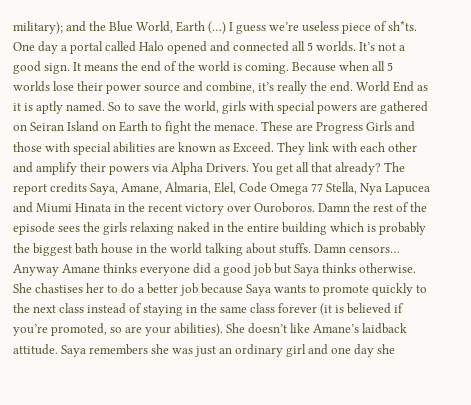military); and the Blue World, Earth (…) I guess we’re useless piece of sh*ts. One day a portal called Halo opened and connected all 5 worlds. It’s not a good sign. It means the end of the world is coming. Because when all 5 worlds lose their power source and combine, it’s really the end. World End as it is aptly named. So to save the world, girls with special powers are gathered on Seiran Island on Earth to fight the menace. These are Progress Girls and those with special abilities are known as Exceed. They link with each other and amplify their powers via Alpha Drivers. You get all that already? The report credits Saya, Amane, Almaria, Elel, Code Omega 77 Stella, Nya Lapucea and Miumi Hinata in the recent victory over Ouroboros. Damn the rest of the episode sees the girls relaxing naked in the entire building which is probably the biggest bath house in the world talking about stuffs. Damn censors… Anyway Amane thinks everyone did a good job but Saya thinks otherwise. She chastises her to do a better job because Saya wants to promote quickly to the next class instead of staying in the same class forever (it is believed if you’re promoted, so are your abilities). She doesn’t like Amane’s laidback attitude. Saya remembers she was just an ordinary girl and one day she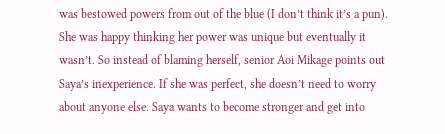was bestowed powers from out of the blue (I don’t think it’s a pun). She was happy thinking her power was unique but eventually it wasn’t. So instead of blaming herself, senior Aoi Mikage points out Saya’s inexperience. If she was perfect, she doesn’t need to worry about anyone else. Saya wants to become stronger and get into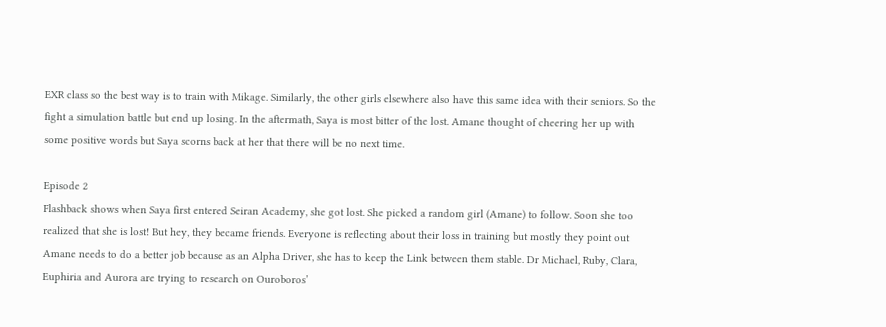EXR class so the best way is to train with Mikage. Similarly, the other girls elsewhere also have this same idea with their seniors. So the fight a simulation battle but end up losing. In the aftermath, Saya is most bitter of the lost. Amane thought of cheering her up with some positive words but Saya scorns back at her that there will be no next time.

Episode 2
Flashback shows when Saya first entered Seiran Academy, she got lost. She picked a random girl (Amane) to follow. Soon she too realized that she is lost! But hey, they became friends. Everyone is reflecting about their loss in training but mostly they point out Amane needs to do a better job because as an Alpha Driver, she has to keep the Link between them stable. Dr Michael, Ruby, Clara, Euphiria and Aurora are trying to research on Ouroboros’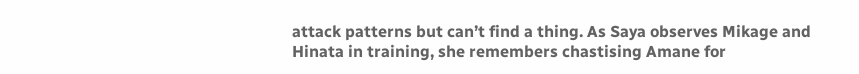attack patterns but can’t find a thing. As Saya observes Mikage and Hinata in training, she remembers chastising Amane for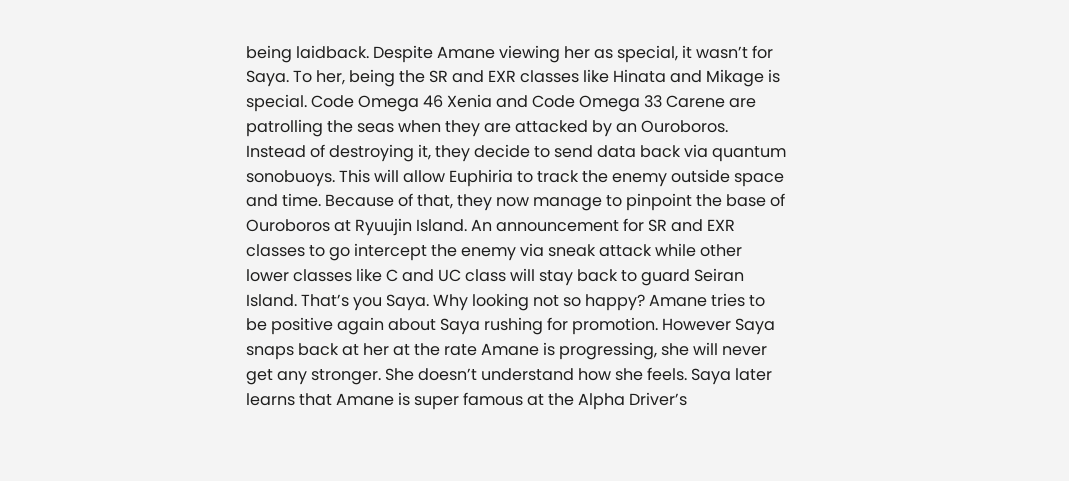being laidback. Despite Amane viewing her as special, it wasn’t for Saya. To her, being the SR and EXR classes like Hinata and Mikage is special. Code Omega 46 Xenia and Code Omega 33 Carene are patrolling the seas when they are attacked by an Ouroboros. Instead of destroying it, they decide to send data back via quantum sonobuoys. This will allow Euphiria to track the enemy outside space and time. Because of that, they now manage to pinpoint the base of Ouroboros at Ryuujin Island. An announcement for SR and EXR classes to go intercept the enemy via sneak attack while other lower classes like C and UC class will stay back to guard Seiran Island. That’s you Saya. Why looking not so happy? Amane tries to be positive again about Saya rushing for promotion. However Saya snaps back at her at the rate Amane is progressing, she will never get any stronger. She doesn’t understand how she feels. Saya later learns that Amane is super famous at the Alpha Driver’s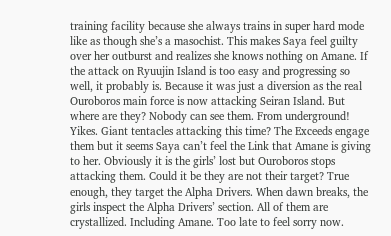training facility because she always trains in super hard mode like as though she’s a masochist. This makes Saya feel guilty over her outburst and realizes she knows nothing on Amane. If the attack on Ryuujin Island is too easy and progressing so well, it probably is. Because it was just a diversion as the real Ouroboros main force is now attacking Seiran Island. But where are they? Nobody can see them. From underground! Yikes. Giant tentacles attacking this time? The Exceeds engage them but it seems Saya can’t feel the Link that Amane is giving to her. Obviously it is the girls’ lost but Ouroboros stops attacking them. Could it be they are not their target? True enough, they target the Alpha Drivers. When dawn breaks, the girls inspect the Alpha Drivers’ section. All of them are crystallized. Including Amane. Too late to feel sorry now.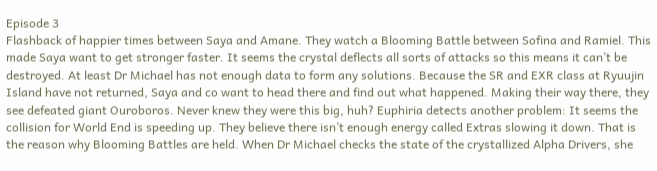Episode 3
Flashback of happier times between Saya and Amane. They watch a Blooming Battle between Sofina and Ramiel. This made Saya want to get stronger faster. It seems the crystal deflects all sorts of attacks so this means it can’t be destroyed. At least Dr Michael has not enough data to form any solutions. Because the SR and EXR class at Ryuujin Island have not returned, Saya and co want to head there and find out what happened. Making their way there, they see defeated giant Ouroboros. Never knew they were this big, huh? Euphiria detects another problem: It seems the collision for World End is speeding up. They believe there isn’t enough energy called Extras slowing it down. That is the reason why Blooming Battles are held. When Dr Michael checks the state of the crystallized Alpha Drivers, she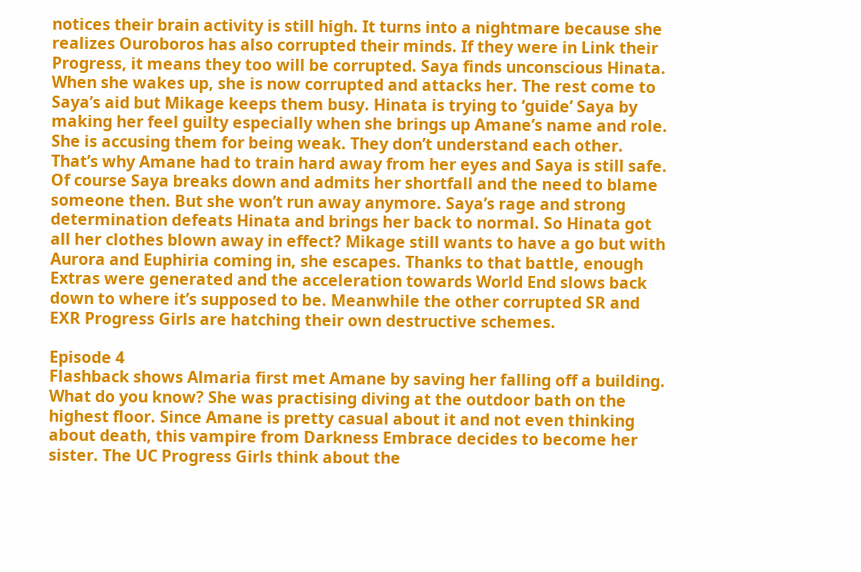notices their brain activity is still high. It turns into a nightmare because she realizes Ouroboros has also corrupted their minds. If they were in Link their Progress, it means they too will be corrupted. Saya finds unconscious Hinata. When she wakes up, she is now corrupted and attacks her. The rest come to Saya’s aid but Mikage keeps them busy. Hinata is trying to ‘guide’ Saya by making her feel guilty especially when she brings up Amane’s name and role. She is accusing them for being weak. They don’t understand each other. That’s why Amane had to train hard away from her eyes and Saya is still safe. Of course Saya breaks down and admits her shortfall and the need to blame someone then. But she won’t run away anymore. Saya’s rage and strong determination defeats Hinata and brings her back to normal. So Hinata got all her clothes blown away in effect? Mikage still wants to have a go but with Aurora and Euphiria coming in, she escapes. Thanks to that battle, enough Extras were generated and the acceleration towards World End slows back down to where it’s supposed to be. Meanwhile the other corrupted SR and EXR Progress Girls are hatching their own destructive schemes.

Episode 4
Flashback shows Almaria first met Amane by saving her falling off a building. What do you know? She was practising diving at the outdoor bath on the highest floor. Since Amane is pretty casual about it and not even thinking about death, this vampire from Darkness Embrace decides to become her sister. The UC Progress Girls think about the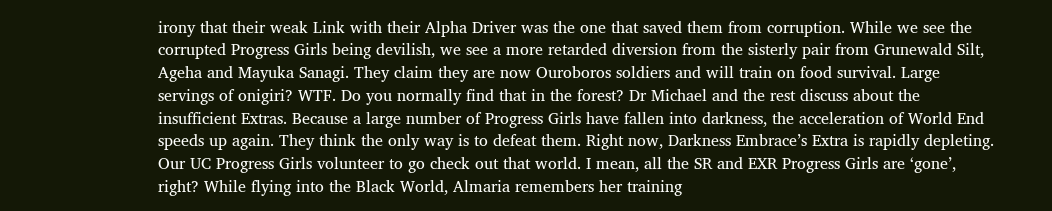irony that their weak Link with their Alpha Driver was the one that saved them from corruption. While we see the corrupted Progress Girls being devilish, we see a more retarded diversion from the sisterly pair from Grunewald Silt, Ageha and Mayuka Sanagi. They claim they are now Ouroboros soldiers and will train on food survival. Large servings of onigiri? WTF. Do you normally find that in the forest? Dr Michael and the rest discuss about the insufficient Extras. Because a large number of Progress Girls have fallen into darkness, the acceleration of World End speeds up again. They think the only way is to defeat them. Right now, Darkness Embrace’s Extra is rapidly depleting. Our UC Progress Girls volunteer to go check out that world. I mean, all the SR and EXR Progress Girls are ‘gone’, right? While flying into the Black World, Almaria remembers her training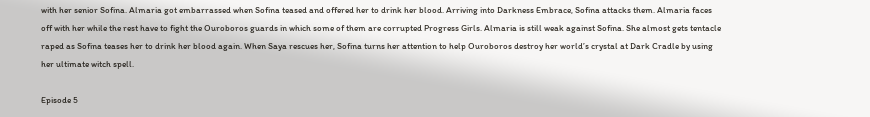with her senior Sofina. Almaria got embarrassed when Sofina teased and offered her to drink her blood. Arriving into Darkness Embrace, Sofina attacks them. Almaria faces off with her while the rest have to fight the Ouroboros guards in which some of them are corrupted Progress Girls. Almaria is still weak against Sofina. She almost gets tentacle raped as Sofina teases her to drink her blood again. When Saya rescues her, Sofina turns her attention to help Ouroboros destroy her world’s crystal at Dark Cradle by using her ultimate witch spell.

Episode 5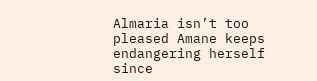Almaria isn’t too pleased Amane keeps endangering herself since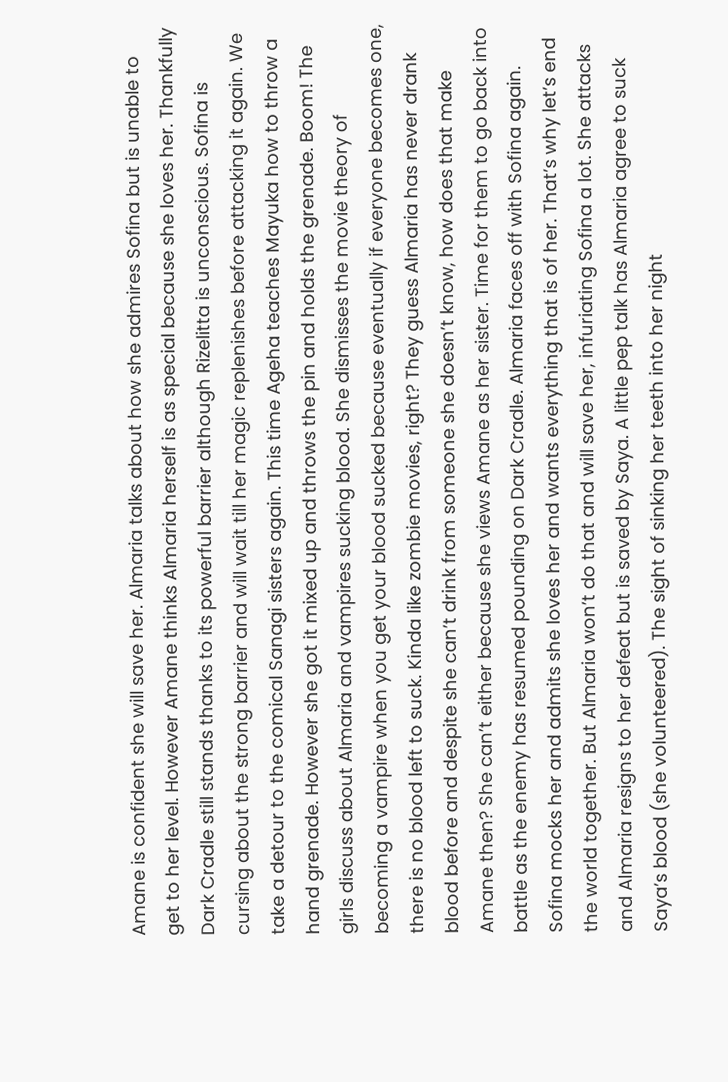Amane is confident she will save her. Almaria talks about how she admires Sofina but is unable to get to her level. However Amane thinks Almaria herself is as special because she loves her. Thankfully Dark Cradle still stands thanks to its powerful barrier although Rizelitta is unconscious. Sofina is cursing about the strong barrier and will wait till her magic replenishes before attacking it again. We take a detour to the comical Sanagi sisters again. This time Ageha teaches Mayuka how to throw a hand grenade. However she got it mixed up and throws the pin and holds the grenade. Boom! The girls discuss about Almaria and vampires sucking blood. She dismisses the movie theory of becoming a vampire when you get your blood sucked because eventually if everyone becomes one, there is no blood left to suck. Kinda like zombie movies, right? They guess Almaria has never drank blood before and despite she can’t drink from someone she doesn’t know, how does that make Amane then? She can’t either because she views Amane as her sister. Time for them to go back into battle as the enemy has resumed pounding on Dark Cradle. Almaria faces off with Sofina again. Sofina mocks her and admits she loves her and wants everything that is of her. That’s why let’s end the world together. But Almaria won’t do that and will save her, infuriating Sofina a lot. She attacks and Almaria resigns to her defeat but is saved by Saya. A little pep talk has Almaria agree to suck Saya’s blood (she volunteered). The sight of sinking her teeth into her night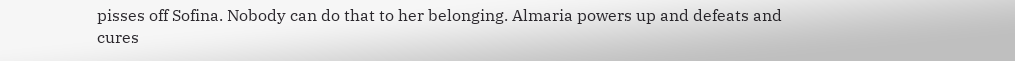pisses off Sofina. Nobody can do that to her belonging. Almaria powers up and defeats and cures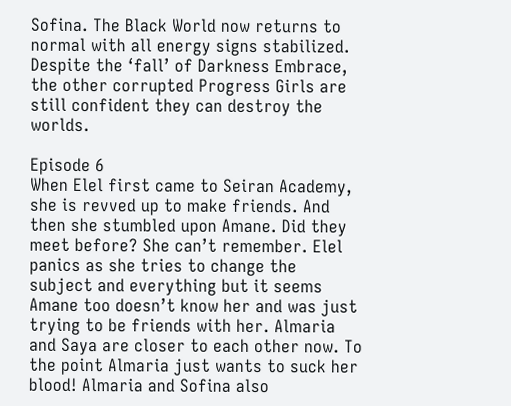Sofina. The Black World now returns to normal with all energy signs stabilized. Despite the ‘fall’ of Darkness Embrace, the other corrupted Progress Girls are still confident they can destroy the worlds.

Episode 6
When Elel first came to Seiran Academy, she is revved up to make friends. And then she stumbled upon Amane. Did they meet before? She can’t remember. Elel panics as she tries to change the subject and everything but it seems Amane too doesn’t know her and was just trying to be friends with her. Almaria and Saya are closer to each other now. To the point Almaria just wants to suck her blood! Almaria and Sofina also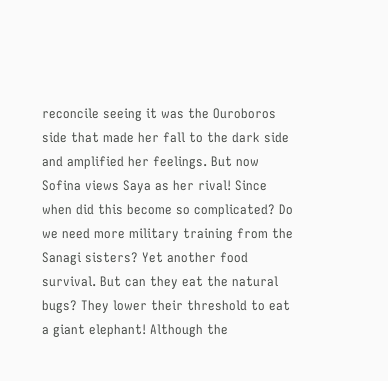reconcile seeing it was the Ouroboros side that made her fall to the dark side and amplified her feelings. But now Sofina views Saya as her rival! Since when did this become so complicated? Do we need more military training from the Sanagi sisters? Yet another food survival. But can they eat the natural bugs? They lower their threshold to eat a giant elephant! Although the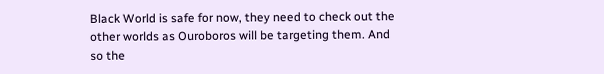Black World is safe for now, they need to check out the other worlds as Ouroboros will be targeting them. And so the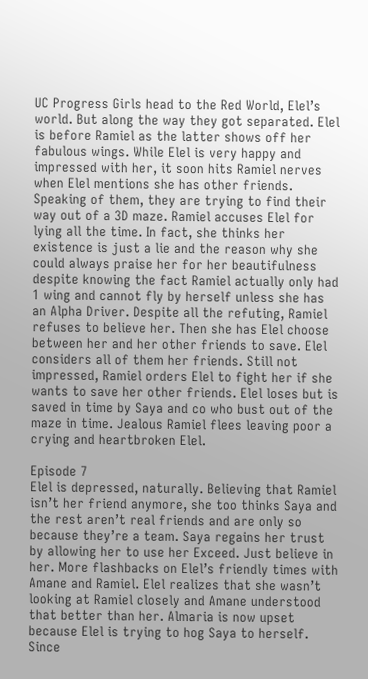UC Progress Girls head to the Red World, Elel’s world. But along the way they got separated. Elel is before Ramiel as the latter shows off her fabulous wings. While Elel is very happy and impressed with her, it soon hits Ramiel nerves when Elel mentions she has other friends. Speaking of them, they are trying to find their way out of a 3D maze. Ramiel accuses Elel for lying all the time. In fact, she thinks her existence is just a lie and the reason why she could always praise her for her beautifulness despite knowing the fact Ramiel actually only had 1 wing and cannot fly by herself unless she has an Alpha Driver. Despite all the refuting, Ramiel refuses to believe her. Then she has Elel choose between her and her other friends to save. Elel considers all of them her friends. Still not impressed, Ramiel orders Elel to fight her if she wants to save her other friends. Elel loses but is saved in time by Saya and co who bust out of the maze in time. Jealous Ramiel flees leaving poor a crying and heartbroken Elel.

Episode 7
Elel is depressed, naturally. Believing that Ramiel isn’t her friend anymore, she too thinks Saya and the rest aren’t real friends and are only so because they’re a team. Saya regains her trust by allowing her to use her Exceed. Just believe in her. More flashbacks on Elel’s friendly times with Amane and Ramiel. Elel realizes that she wasn’t looking at Ramiel closely and Amane understood that better than her. Almaria is now upset because Elel is trying to hog Saya to herself. Since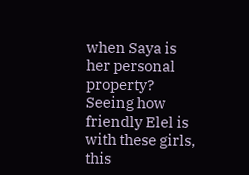when Saya is her personal property? Seeing how friendly Elel is with these girls, this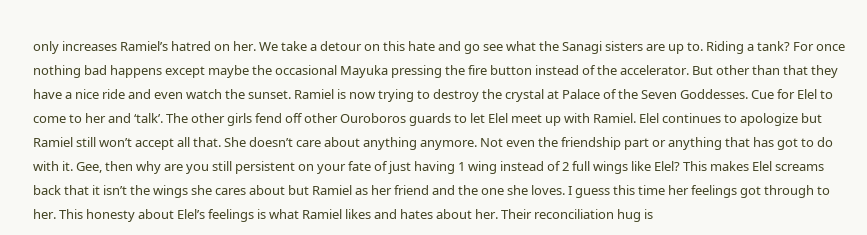only increases Ramiel’s hatred on her. We take a detour on this hate and go see what the Sanagi sisters are up to. Riding a tank? For once nothing bad happens except maybe the occasional Mayuka pressing the fire button instead of the accelerator. But other than that they have a nice ride and even watch the sunset. Ramiel is now trying to destroy the crystal at Palace of the Seven Goddesses. Cue for Elel to come to her and ‘talk’. The other girls fend off other Ouroboros guards to let Elel meet up with Ramiel. Elel continues to apologize but Ramiel still won’t accept all that. She doesn’t care about anything anymore. Not even the friendship part or anything that has got to do with it. Gee, then why are you still persistent on your fate of just having 1 wing instead of 2 full wings like Elel? This makes Elel screams back that it isn’t the wings she cares about but Ramiel as her friend and the one she loves. I guess this time her feelings got through to her. This honesty about Elel’s feelings is what Ramiel likes and hates about her. Their reconciliation hug is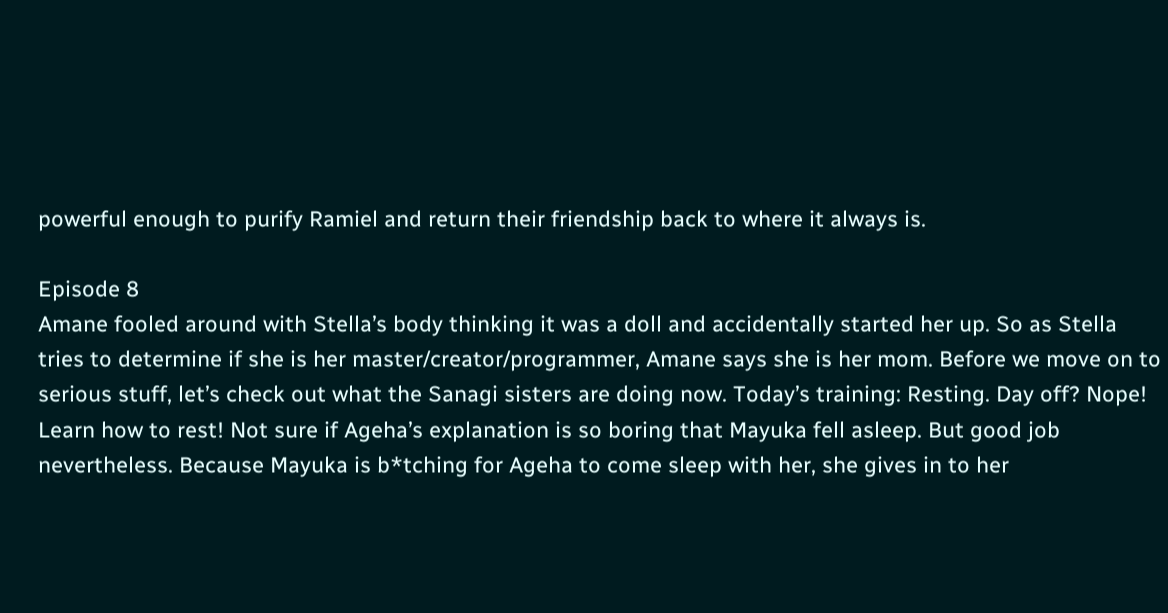powerful enough to purify Ramiel and return their friendship back to where it always is.

Episode 8
Amane fooled around with Stella’s body thinking it was a doll and accidentally started her up. So as Stella tries to determine if she is her master/creator/programmer, Amane says she is her mom. Before we move on to serious stuff, let’s check out what the Sanagi sisters are doing now. Today’s training: Resting. Day off? Nope! Learn how to rest! Not sure if Ageha’s explanation is so boring that Mayuka fell asleep. But good job nevertheless. Because Mayuka is b*tching for Ageha to come sleep with her, she gives in to her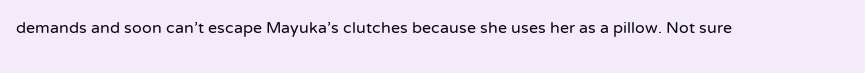demands and soon can’t escape Mayuka’s clutches because she uses her as a pillow. Not sure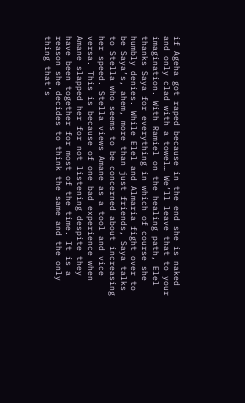if Ageha got raped because in the end she is naked and only clad with a towel… We’ll leave that to your imagination. With Ramiel on the healing path, Elel thanks Saya for everything in which of course she humbly denies. While Elel and Almaria fight over to be Saya’s, ahem, more than just friends, Saya talks to Stella who seems to be concerned about increasing her speed. Stella views Amane as a tool and vice versa. This is because of one bad experience when Amane slapped her for not listening despite they have been together for most of the time. It is a reason she decides to think the same and the only thing that’s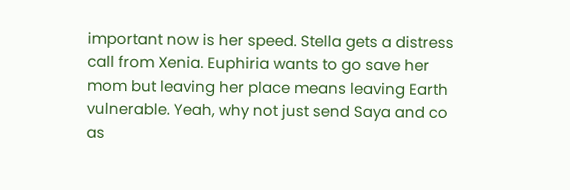important now is her speed. Stella gets a distress call from Xenia. Euphiria wants to go save her mom but leaving her place means leaving Earth vulnerable. Yeah, why not just send Saya and co as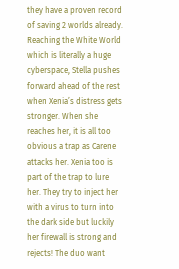they have a proven record of saving 2 worlds already. Reaching the White World which is literally a huge cyberspace, Stella pushes forward ahead of the rest when Xenia’s distress gets stronger. When she reaches her, it is all too obvious a trap as Carene attacks her. Xenia too is part of the trap to lure her. They try to inject her with a virus to turn into the dark side but luckily her firewall is strong and rejects! The duo want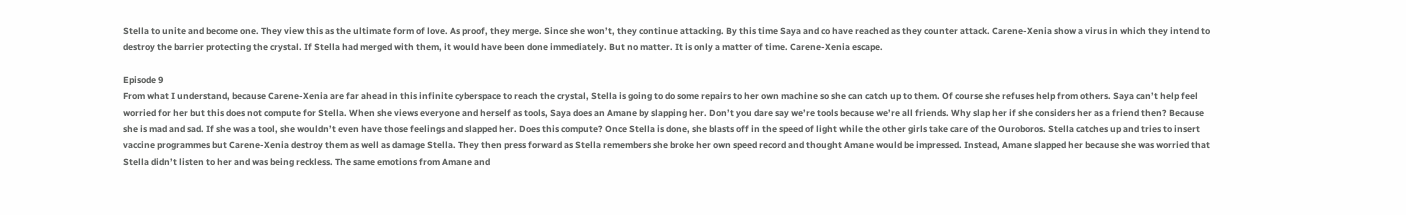Stella to unite and become one. They view this as the ultimate form of love. As proof, they merge. Since she won’t, they continue attacking. By this time Saya and co have reached as they counter attack. Carene-Xenia show a virus in which they intend to destroy the barrier protecting the crystal. If Stella had merged with them, it would have been done immediately. But no matter. It is only a matter of time. Carene-Xenia escape.

Episode 9
From what I understand, because Carene-Xenia are far ahead in this infinite cyberspace to reach the crystal, Stella is going to do some repairs to her own machine so she can catch up to them. Of course she refuses help from others. Saya can’t help feel worried for her but this does not compute for Stella. When she views everyone and herself as tools, Saya does an Amane by slapping her. Don’t you dare say we’re tools because we’re all friends. Why slap her if she considers her as a friend then? Because she is mad and sad. If she was a tool, she wouldn’t even have those feelings and slapped her. Does this compute? Once Stella is done, she blasts off in the speed of light while the other girls take care of the Ouroboros. Stella catches up and tries to insert vaccine programmes but Carene-Xenia destroy them as well as damage Stella. They then press forward as Stella remembers she broke her own speed record and thought Amane would be impressed. Instead, Amane slapped her because she was worried that Stella didn’t listen to her and was being reckless. The same emotions from Amane and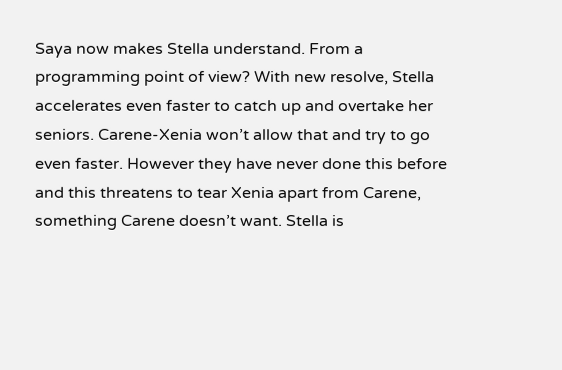Saya now makes Stella understand. From a programming point of view? With new resolve, Stella accelerates even faster to catch up and overtake her seniors. Carene-Xenia won’t allow that and try to go even faster. However they have never done this before and this threatens to tear Xenia apart from Carene, something Carene doesn’t want. Stella is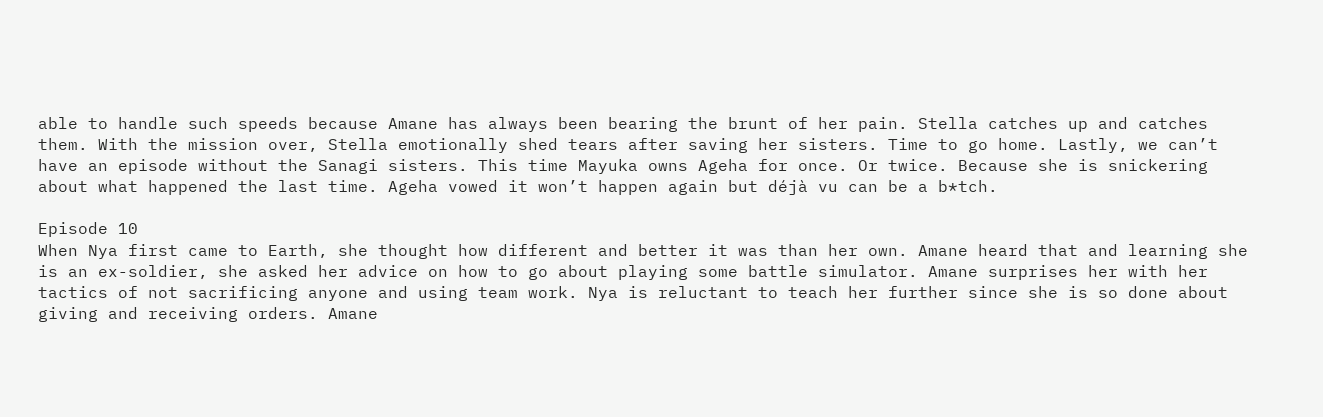able to handle such speeds because Amane has always been bearing the brunt of her pain. Stella catches up and catches them. With the mission over, Stella emotionally shed tears after saving her sisters. Time to go home. Lastly, we can’t have an episode without the Sanagi sisters. This time Mayuka owns Ageha for once. Or twice. Because she is snickering about what happened the last time. Ageha vowed it won’t happen again but déjà vu can be a b*tch.

Episode 10
When Nya first came to Earth, she thought how different and better it was than her own. Amane heard that and learning she is an ex-soldier, she asked her advice on how to go about playing some battle simulator. Amane surprises her with her tactics of not sacrificing anyone and using team work. Nya is reluctant to teach her further since she is so done about giving and receiving orders. Amane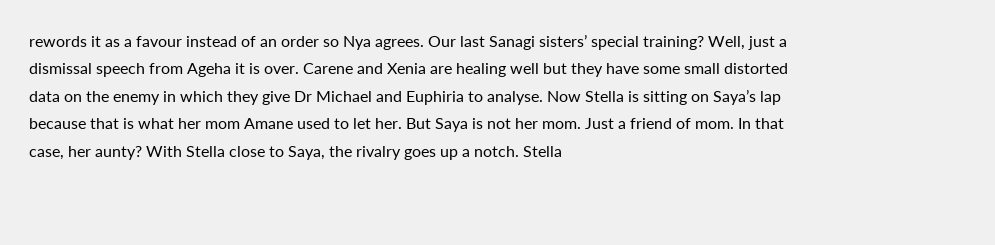rewords it as a favour instead of an order so Nya agrees. Our last Sanagi sisters’ special training? Well, just a dismissal speech from Ageha it is over. Carene and Xenia are healing well but they have some small distorted data on the enemy in which they give Dr Michael and Euphiria to analyse. Now Stella is sitting on Saya’s lap because that is what her mom Amane used to let her. But Saya is not her mom. Just a friend of mom. In that case, her aunty? With Stella close to Saya, the rivalry goes up a notch. Stella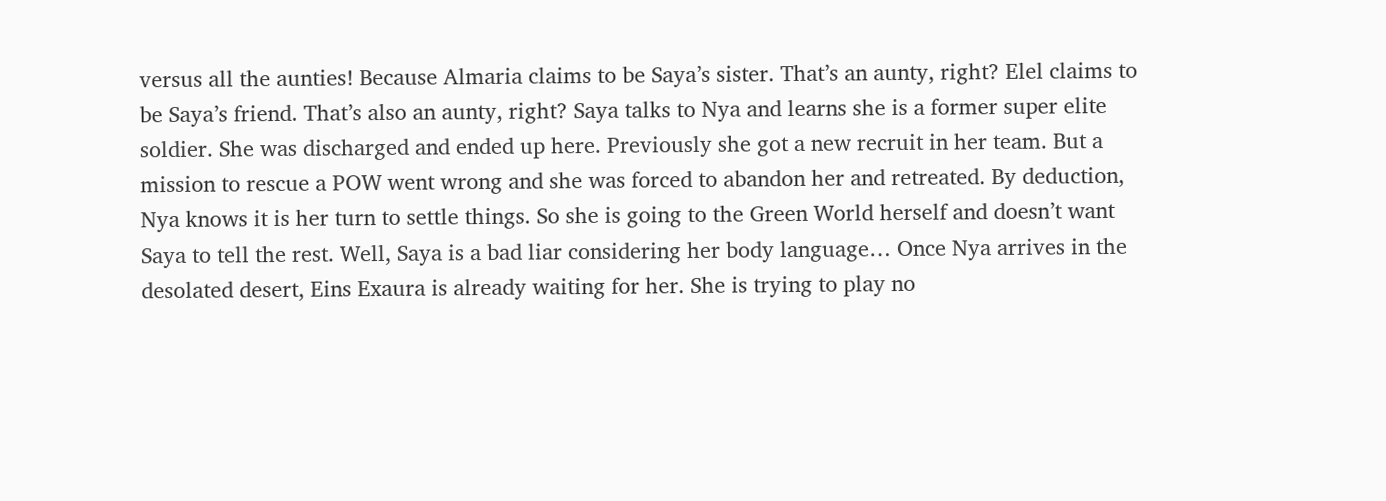versus all the aunties! Because Almaria claims to be Saya’s sister. That’s an aunty, right? Elel claims to be Saya’s friend. That’s also an aunty, right? Saya talks to Nya and learns she is a former super elite soldier. She was discharged and ended up here. Previously she got a new recruit in her team. But a mission to rescue a POW went wrong and she was forced to abandon her and retreated. By deduction, Nya knows it is her turn to settle things. So she is going to the Green World herself and doesn’t want Saya to tell the rest. Well, Saya is a bad liar considering her body language… Once Nya arrives in the desolated desert, Eins Exaura is already waiting for her. She is trying to play no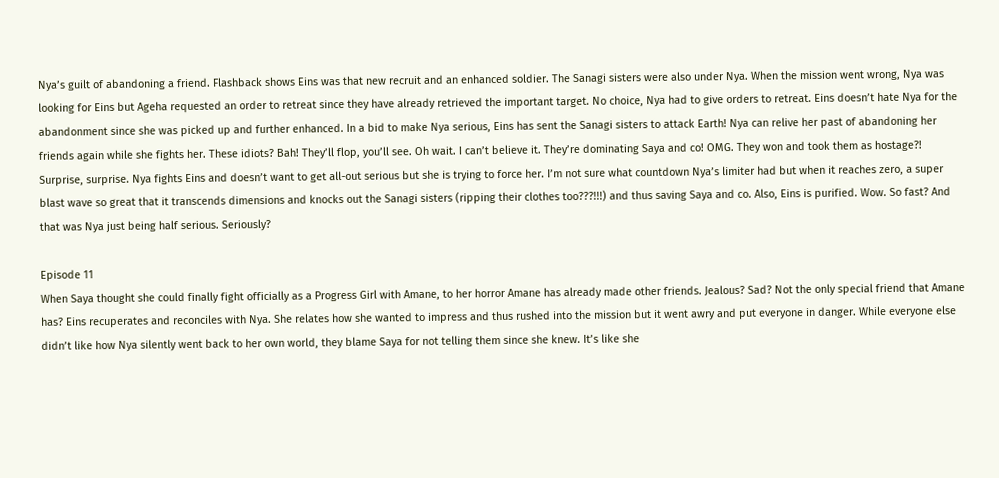Nya’s guilt of abandoning a friend. Flashback shows Eins was that new recruit and an enhanced soldier. The Sanagi sisters were also under Nya. When the mission went wrong, Nya was looking for Eins but Ageha requested an order to retreat since they have already retrieved the important target. No choice, Nya had to give orders to retreat. Eins doesn’t hate Nya for the abandonment since she was picked up and further enhanced. In a bid to make Nya serious, Eins has sent the Sanagi sisters to attack Earth! Nya can relive her past of abandoning her friends again while she fights her. These idiots? Bah! They’ll flop, you’ll see. Oh wait. I can’t believe it. They’re dominating Saya and co! OMG. They won and took them as hostage?! Surprise, surprise. Nya fights Eins and doesn’t want to get all-out serious but she is trying to force her. I’m not sure what countdown Nya’s limiter had but when it reaches zero, a super blast wave so great that it transcends dimensions and knocks out the Sanagi sisters (ripping their clothes too???!!!) and thus saving Saya and co. Also, Eins is purified. Wow. So fast? And that was Nya just being half serious. Seriously?

Episode 11
When Saya thought she could finally fight officially as a Progress Girl with Amane, to her horror Amane has already made other friends. Jealous? Sad? Not the only special friend that Amane has? Eins recuperates and reconciles with Nya. She relates how she wanted to impress and thus rushed into the mission but it went awry and put everyone in danger. While everyone else didn’t like how Nya silently went back to her own world, they blame Saya for not telling them since she knew. It’s like she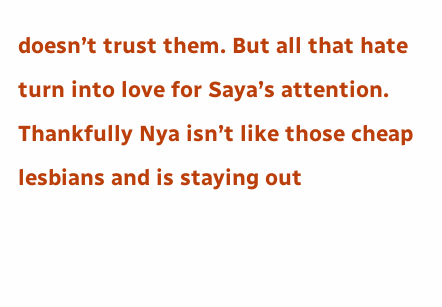doesn’t trust them. But all that hate turn into love for Saya’s attention. Thankfully Nya isn’t like those cheap lesbians and is staying out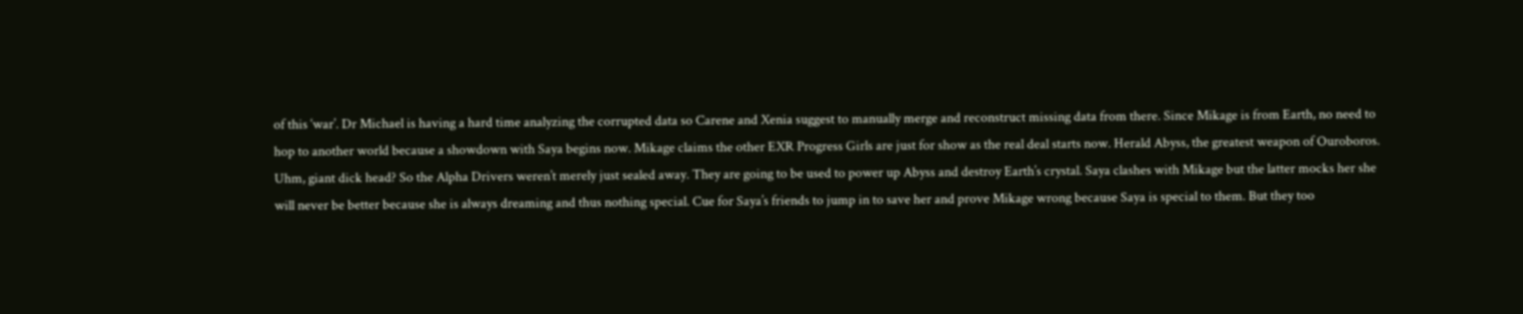of this ‘war’. Dr Michael is having a hard time analyzing the corrupted data so Carene and Xenia suggest to manually merge and reconstruct missing data from there. Since Mikage is from Earth, no need to hop to another world because a showdown with Saya begins now. Mikage claims the other EXR Progress Girls are just for show as the real deal starts now. Herald Abyss, the greatest weapon of Ouroboros. Uhm, giant dick head? So the Alpha Drivers weren’t merely just sealed away. They are going to be used to power up Abyss and destroy Earth’s crystal. Saya clashes with Mikage but the latter mocks her she will never be better because she is always dreaming and thus nothing special. Cue for Saya’s friends to jump in to save her and prove Mikage wrong because Saya is special to them. But they too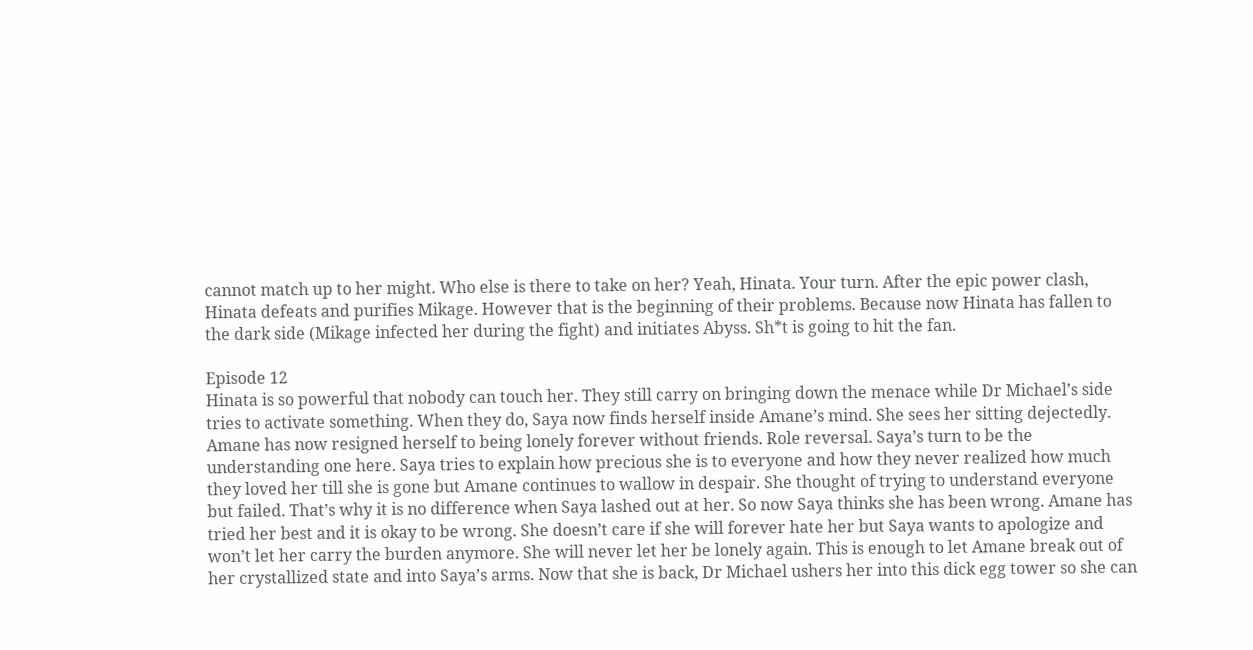cannot match up to her might. Who else is there to take on her? Yeah, Hinata. Your turn. After the epic power clash, Hinata defeats and purifies Mikage. However that is the beginning of their problems. Because now Hinata has fallen to the dark side (Mikage infected her during the fight) and initiates Abyss. Sh*t is going to hit the fan.

Episode 12
Hinata is so powerful that nobody can touch her. They still carry on bringing down the menace while Dr Michael’s side tries to activate something. When they do, Saya now finds herself inside Amane’s mind. She sees her sitting dejectedly. Amane has now resigned herself to being lonely forever without friends. Role reversal. Saya’s turn to be the understanding one here. Saya tries to explain how precious she is to everyone and how they never realized how much they loved her till she is gone but Amane continues to wallow in despair. She thought of trying to understand everyone but failed. That’s why it is no difference when Saya lashed out at her. So now Saya thinks she has been wrong. Amane has tried her best and it is okay to be wrong. She doesn’t care if she will forever hate her but Saya wants to apologize and won’t let her carry the burden anymore. She will never let her be lonely again. This is enough to let Amane break out of her crystallized state and into Saya’s arms. Now that she is back, Dr Michael ushers her into this dick egg tower so she can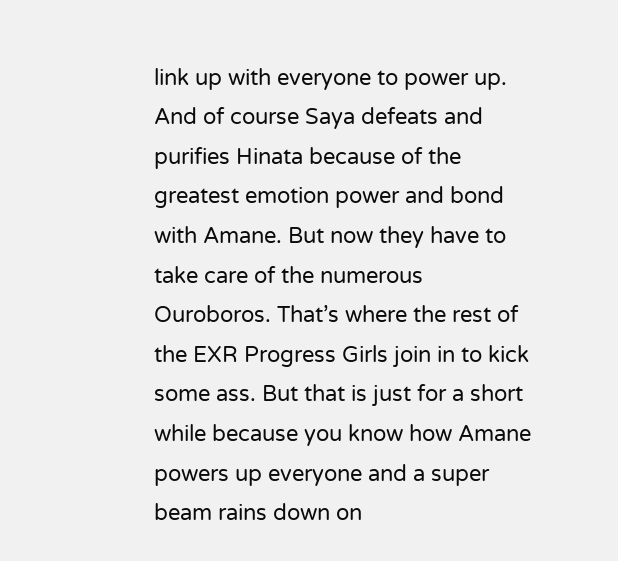link up with everyone to power up. And of course Saya defeats and purifies Hinata because of the greatest emotion power and bond with Amane. But now they have to take care of the numerous Ouroboros. That’s where the rest of the EXR Progress Girls join in to kick some ass. But that is just for a short while because you know how Amane powers up everyone and a super beam rains down on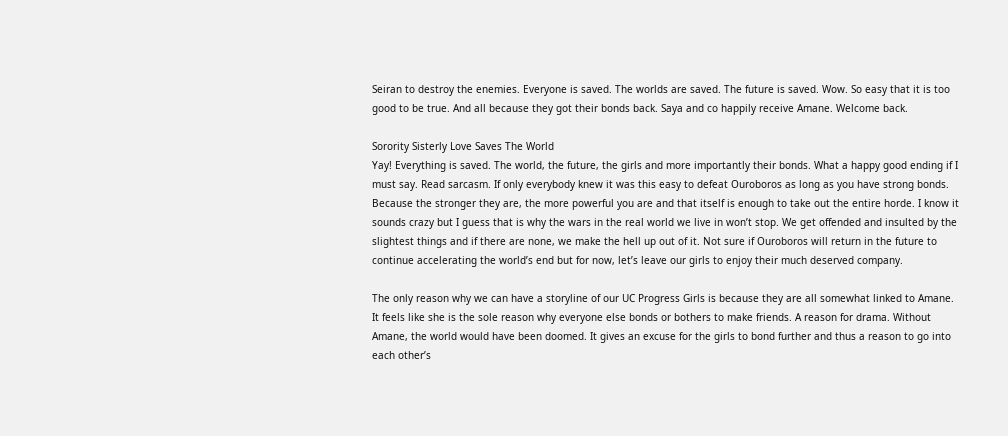Seiran to destroy the enemies. Everyone is saved. The worlds are saved. The future is saved. Wow. So easy that it is too good to be true. And all because they got their bonds back. Saya and co happily receive Amane. Welcome back.

Sorority Sisterly Love Saves The World
Yay! Everything is saved. The world, the future, the girls and more importantly their bonds. What a happy good ending if I must say. Read sarcasm. If only everybody knew it was this easy to defeat Ouroboros as long as you have strong bonds. Because the stronger they are, the more powerful you are and that itself is enough to take out the entire horde. I know it sounds crazy but I guess that is why the wars in the real world we live in won’t stop. We get offended and insulted by the slightest things and if there are none, we make the hell up out of it. Not sure if Ouroboros will return in the future to continue accelerating the world’s end but for now, let’s leave our girls to enjoy their much deserved company.

The only reason why we can have a storyline of our UC Progress Girls is because they are all somewhat linked to Amane. It feels like she is the sole reason why everyone else bonds or bothers to make friends. A reason for drama. Without Amane, the world would have been doomed. It gives an excuse for the girls to bond further and thus a reason to go into each other’s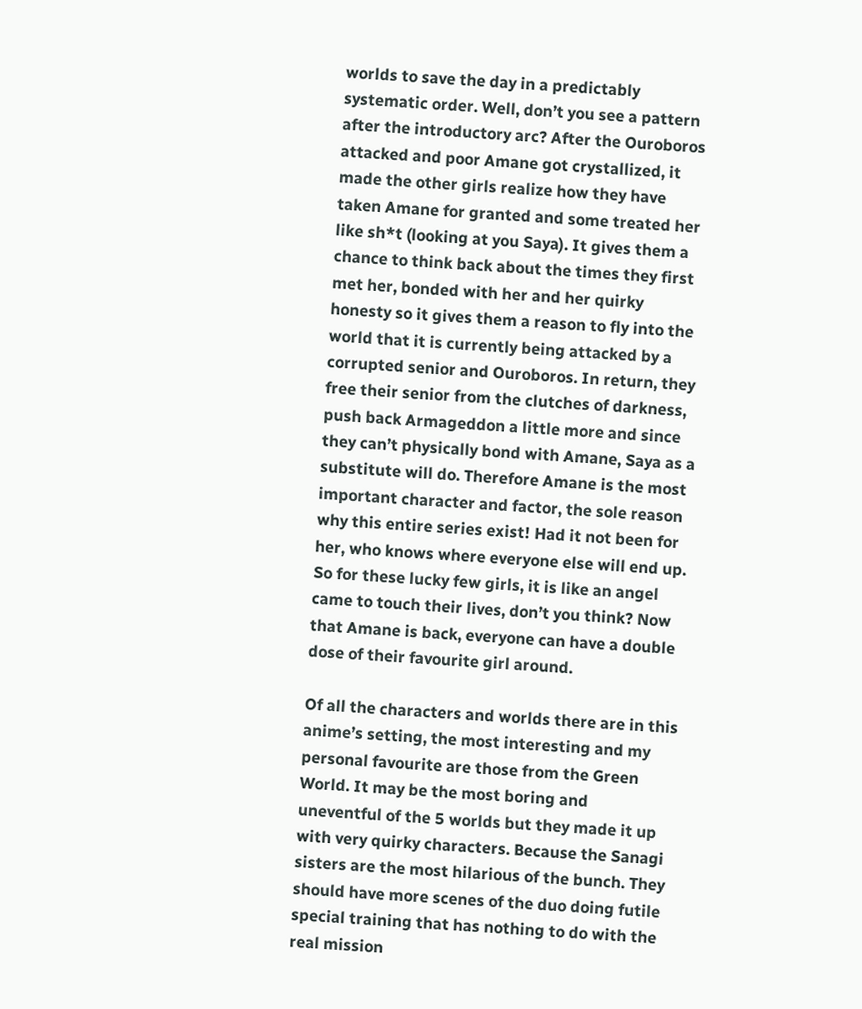worlds to save the day in a predictably systematic order. Well, don’t you see a pattern after the introductory arc? After the Ouroboros attacked and poor Amane got crystallized, it made the other girls realize how they have taken Amane for granted and some treated her like sh*t (looking at you Saya). It gives them a chance to think back about the times they first met her, bonded with her and her quirky honesty so it gives them a reason to fly into the world that it is currently being attacked by a corrupted senior and Ouroboros. In return, they free their senior from the clutches of darkness, push back Armageddon a little more and since they can’t physically bond with Amane, Saya as a substitute will do. Therefore Amane is the most important character and factor, the sole reason why this entire series exist! Had it not been for her, who knows where everyone else will end up. So for these lucky few girls, it is like an angel came to touch their lives, don’t you think? Now that Amane is back, everyone can have a double dose of their favourite girl around.

Of all the characters and worlds there are in this anime’s setting, the most interesting and my personal favourite are those from the Green World. It may be the most boring and uneventful of the 5 worlds but they made it up with very quirky characters. Because the Sanagi sisters are the most hilarious of the bunch. They should have more scenes of the duo doing futile special training that has nothing to do with the real mission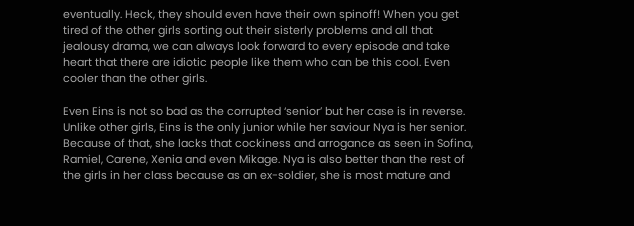eventually. Heck, they should even have their own spinoff! When you get tired of the other girls sorting out their sisterly problems and all that jealousy drama, we can always look forward to every episode and take heart that there are idiotic people like them who can be this cool. Even cooler than the other girls.

Even Eins is not so bad as the corrupted ‘senior’ but her case is in reverse. Unlike other girls, Eins is the only junior while her saviour Nya is her senior. Because of that, she lacks that cockiness and arrogance as seen in Sofina, Ramiel, Carene, Xenia and even Mikage. Nya is also better than the rest of the girls in her class because as an ex-soldier, she is most mature and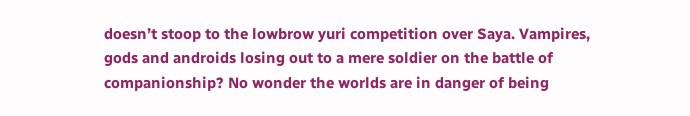doesn’t stoop to the lowbrow yuri competition over Saya. Vampires, gods and androids losing out to a mere soldier on the battle of companionship? No wonder the worlds are in danger of being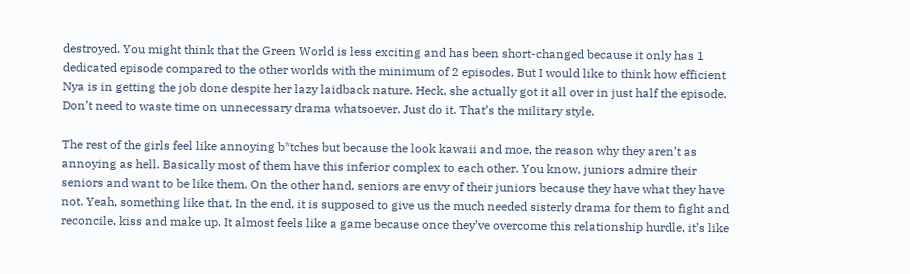destroyed. You might think that the Green World is less exciting and has been short-changed because it only has 1 dedicated episode compared to the other worlds with the minimum of 2 episodes. But I would like to think how efficient Nya is in getting the job done despite her lazy laidback nature. Heck, she actually got it all over in just half the episode. Don’t need to waste time on unnecessary drama whatsoever. Just do it. That’s the military style.

The rest of the girls feel like annoying b*tches but because the look kawaii and moe, the reason why they aren’t as annoying as hell. Basically most of them have this inferior complex to each other. You know, juniors admire their seniors and want to be like them. On the other hand, seniors are envy of their juniors because they have what they have not. Yeah, something like that. In the end, it is supposed to give us the much needed sisterly drama for them to fight and reconcile, kiss and make up. It almost feels like a game because once they’ve overcome this relationship hurdle, it’s like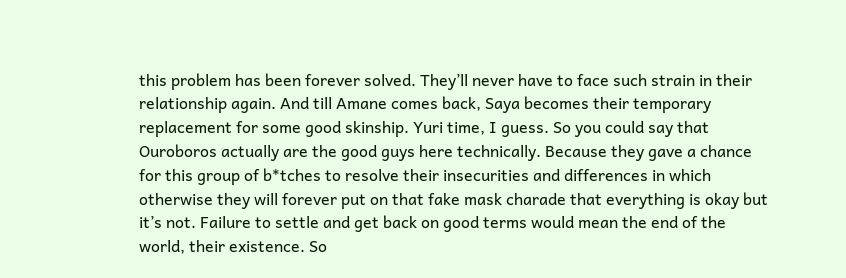this problem has been forever solved. They’ll never have to face such strain in their relationship again. And till Amane comes back, Saya becomes their temporary replacement for some good skinship. Yuri time, I guess. So you could say that Ouroboros actually are the good guys here technically. Because they gave a chance for this group of b*tches to resolve their insecurities and differences in which otherwise they will forever put on that fake mask charade that everything is okay but it’s not. Failure to settle and get back on good terms would mean the end of the world, their existence. So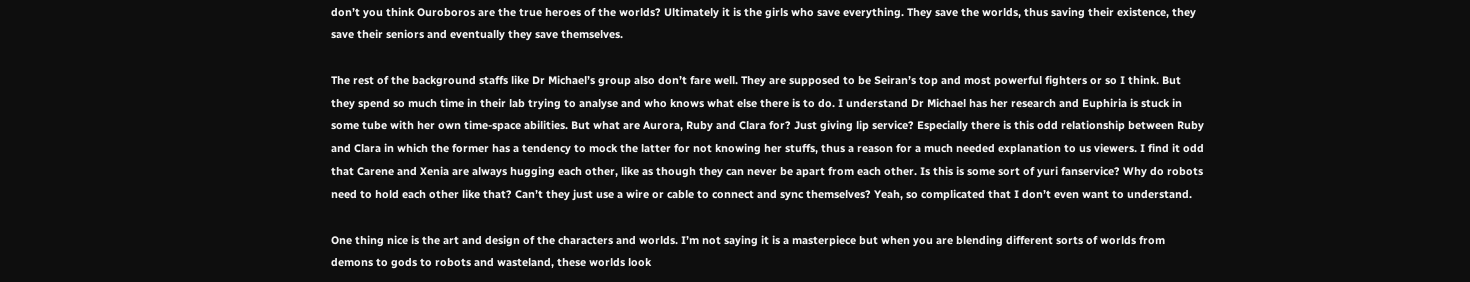don’t you think Ouroboros are the true heroes of the worlds? Ultimately it is the girls who save everything. They save the worlds, thus saving their existence, they save their seniors and eventually they save themselves.

The rest of the background staffs like Dr Michael’s group also don’t fare well. They are supposed to be Seiran’s top and most powerful fighters or so I think. But they spend so much time in their lab trying to analyse and who knows what else there is to do. I understand Dr Michael has her research and Euphiria is stuck in some tube with her own time-space abilities. But what are Aurora, Ruby and Clara for? Just giving lip service? Especially there is this odd relationship between Ruby and Clara in which the former has a tendency to mock the latter for not knowing her stuffs, thus a reason for a much needed explanation to us viewers. I find it odd that Carene and Xenia are always hugging each other, like as though they can never be apart from each other. Is this is some sort of yuri fanservice? Why do robots need to hold each other like that? Can’t they just use a wire or cable to connect and sync themselves? Yeah, so complicated that I don’t even want to understand.

One thing nice is the art and design of the characters and worlds. I’m not saying it is a masterpiece but when you are blending different sorts of worlds from demons to gods to robots and wasteland, these worlds look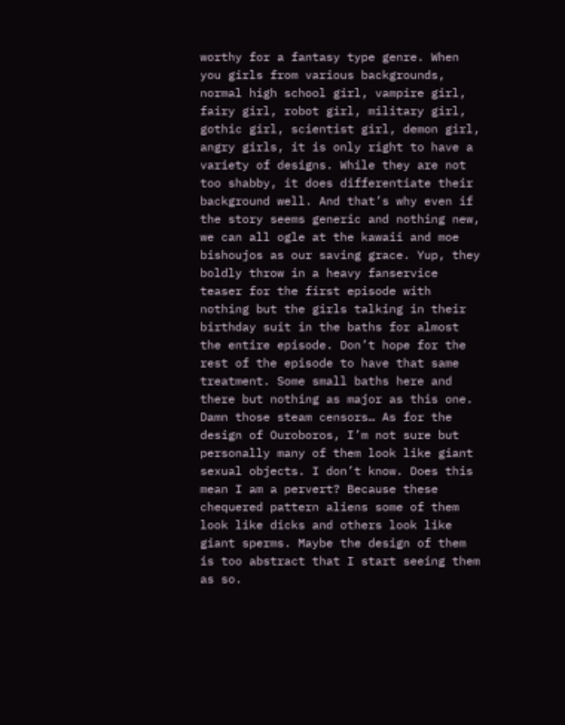worthy for a fantasy type genre. When you girls from various backgrounds, normal high school girl, vampire girl, fairy girl, robot girl, military girl, gothic girl, scientist girl, demon girl, angry girls, it is only right to have a variety of designs. While they are not too shabby, it does differentiate their background well. And that’s why even if the story seems generic and nothing new, we can all ogle at the kawaii and moe bishoujos as our saving grace. Yup, they boldly throw in a heavy fanservice teaser for the first episode with nothing but the girls talking in their birthday suit in the baths for almost the entire episode. Don’t hope for the rest of the episode to have that same treatment. Some small baths here and there but nothing as major as this one. Damn those steam censors… As for the design of Ouroboros, I’m not sure but personally many of them look like giant sexual objects. I don’t know. Does this mean I am a pervert? Because these chequered pattern aliens some of them look like dicks and others look like giant sperms. Maybe the design of them is too abstract that I start seeing them as so.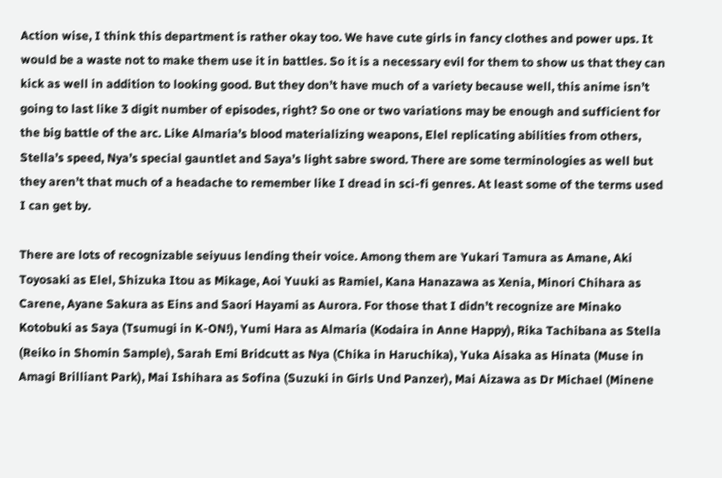Action wise, I think this department is rather okay too. We have cute girls in fancy clothes and power ups. It would be a waste not to make them use it in battles. So it is a necessary evil for them to show us that they can kick as well in addition to looking good. But they don’t have much of a variety because well, this anime isn’t going to last like 3 digit number of episodes, right? So one or two variations may be enough and sufficient for the big battle of the arc. Like Almaria’s blood materializing weapons, Elel replicating abilities from others, Stella’s speed, Nya’s special gauntlet and Saya’s light sabre sword. There are some terminologies as well but they aren’t that much of a headache to remember like I dread in sci-fi genres. At least some of the terms used I can get by.

There are lots of recognizable seiyuus lending their voice. Among them are Yukari Tamura as Amane, Aki Toyosaki as Elel, Shizuka Itou as Mikage, Aoi Yuuki as Ramiel, Kana Hanazawa as Xenia, Minori Chihara as Carene, Ayane Sakura as Eins and Saori Hayami as Aurora. For those that I didn’t recognize are Minako Kotobuki as Saya (Tsumugi in K-ON!), Yumi Hara as Almaria (Kodaira in Anne Happy), Rika Tachibana as Stella (Reiko in Shomin Sample), Sarah Emi Bridcutt as Nya (Chika in Haruchika), Yuka Aisaka as Hinata (Muse in Amagi Brilliant Park), Mai Ishihara as Sofina (Suzuki in Girls Und Panzer), Mai Aizawa as Dr Michael (Minene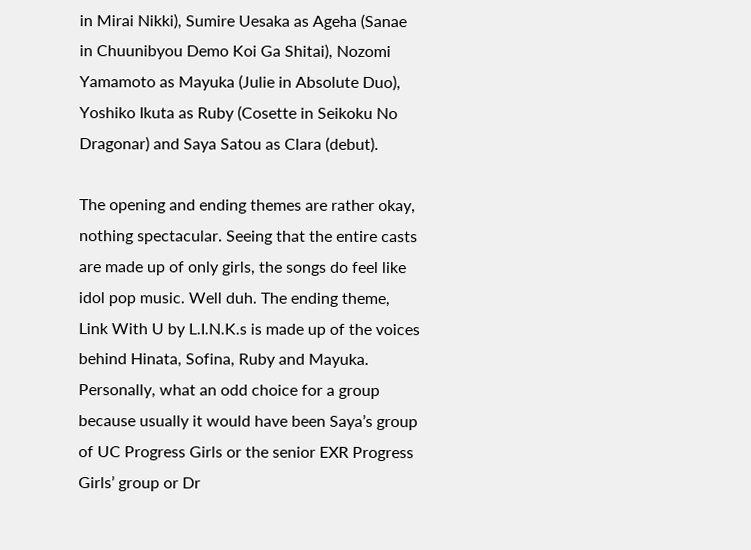in Mirai Nikki), Sumire Uesaka as Ageha (Sanae in Chuunibyou Demo Koi Ga Shitai), Nozomi Yamamoto as Mayuka (Julie in Absolute Duo), Yoshiko Ikuta as Ruby (Cosette in Seikoku No Dragonar) and Saya Satou as Clara (debut).

The opening and ending themes are rather okay, nothing spectacular. Seeing that the entire casts are made up of only girls, the songs do feel like idol pop music. Well duh. The ending theme, Link With U by L.I.N.K.s is made up of the voices behind Hinata, Sofina, Ruby and Mayuka. Personally, what an odd choice for a group because usually it would have been Saya’s group of UC Progress Girls or the senior EXR Progress Girls’ group or Dr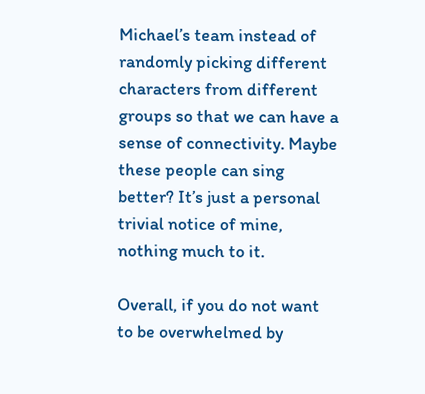Michael’s team instead of randomly picking different characters from different groups so that we can have a sense of connectivity. Maybe these people can sing better? It’s just a personal trivial notice of mine, nothing much to it.

Overall, if you do not want to be overwhelmed by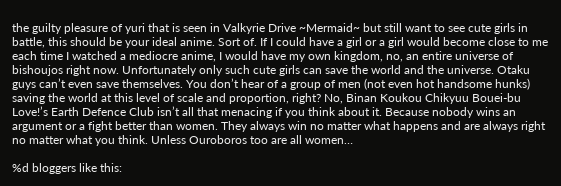the guilty pleasure of yuri that is seen in Valkyrie Drive ~Mermaid~ but still want to see cute girls in battle, this should be your ideal anime. Sort of. If I could have a girl or a girl would become close to me each time I watched a mediocre anime, I would have my own kingdom, no, an entire universe of bishoujos right now. Unfortunately only such cute girls can save the world and the universe. Otaku guys can’t even save themselves. You don’t hear of a group of men (not even hot handsome hunks) saving the world at this level of scale and proportion, right? No, Binan Koukou Chikyuu Bouei-bu Love!’s Earth Defence Club isn’t all that menacing if you think about it. Because nobody wins an argument or a fight better than women. They always win no matter what happens and are always right no matter what you think. Unless Ouroboros too are all women…

%d bloggers like this: